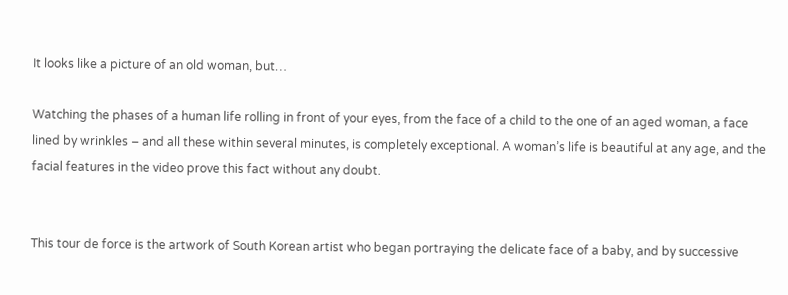It looks like a picture of an old woman, but…

Watching the phases of a human life rolling in front of your eyes, from the face of a child to the one of an aged woman, a face lined by wrinkles – and all these within several minutes, is completely exceptional. A woman’s life is beautiful at any age, and the facial features in the video prove this fact without any doubt.


This tour de force is the artwork of South Korean artist who began portraying the delicate face of a baby, and by successive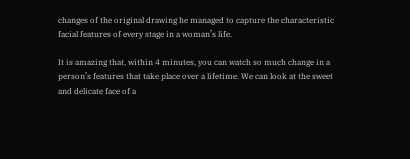changes of the original drawing he managed to capture the characteristic facial features of every stage in a woman’s life.

It is amazing that, within 4 minutes, you can watch so much change in a person’s features that take place over a lifetime. We can look at the sweet and delicate face of a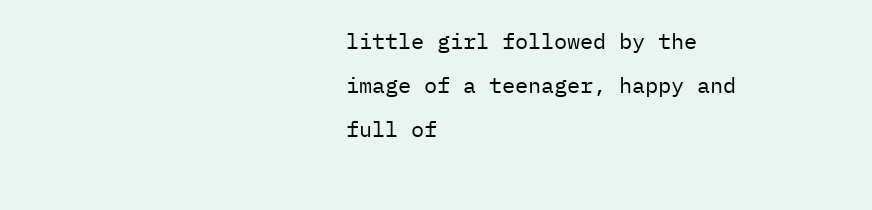little girl followed by the image of a teenager, happy and full of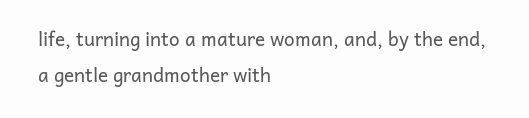life, turning into a mature woman, and, by the end, a gentle grandmother with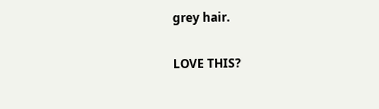grey hair.

LOVE THIS?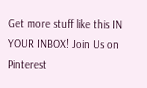Get more stuff like this IN YOUR INBOX! Join Us on Pinterest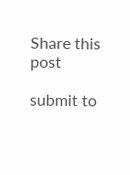Share this post

submit to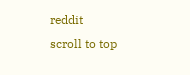reddit
scroll to top